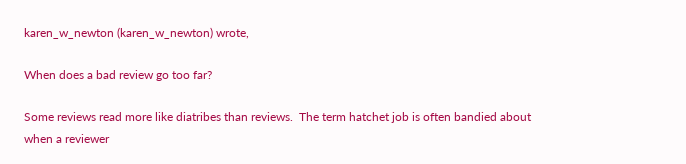karen_w_newton (karen_w_newton) wrote,

When does a bad review go too far?

Some reviews read more like diatribes than reviews.  The term hatchet job is often bandied about when a reviewer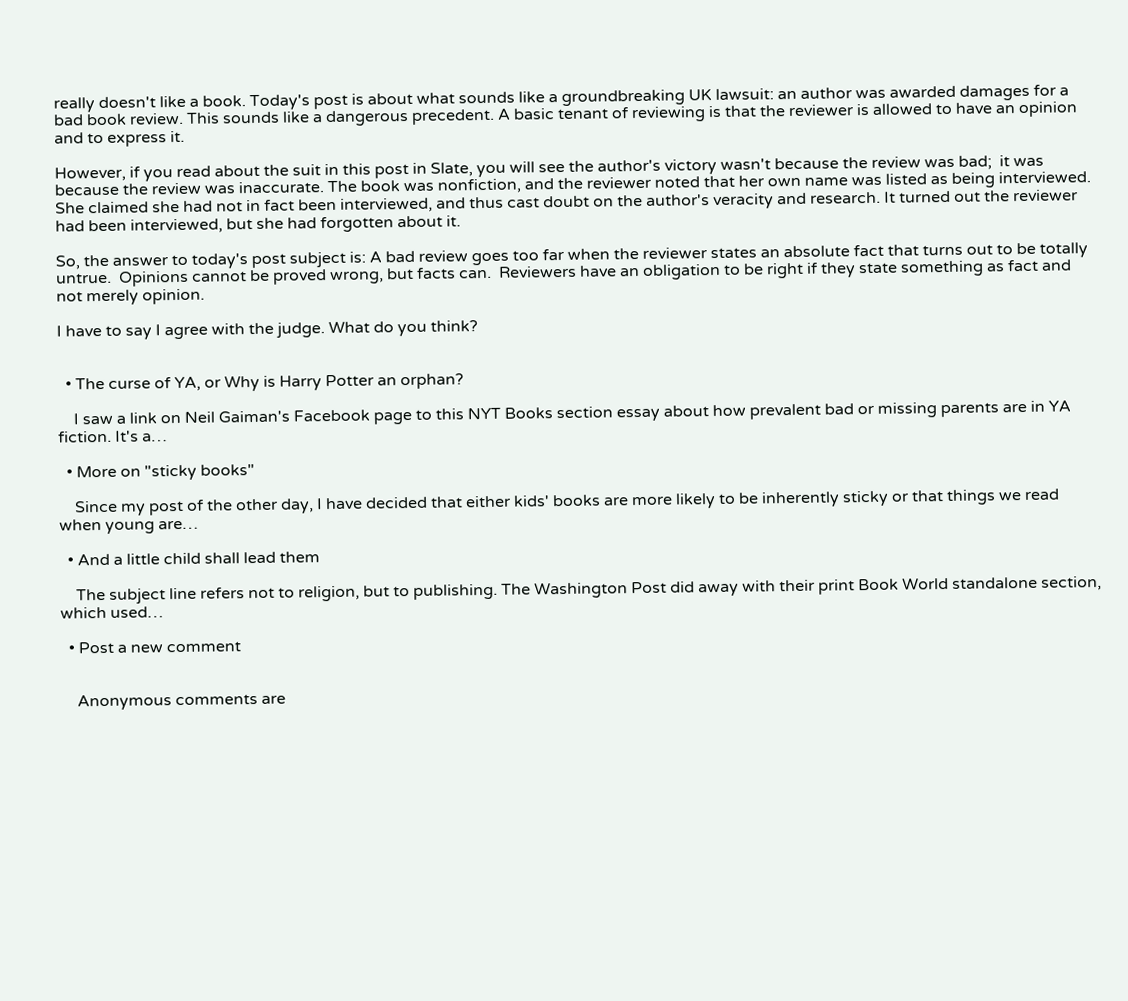really doesn't like a book. Today's post is about what sounds like a groundbreaking UK lawsuit: an author was awarded damages for a bad book review. This sounds like a dangerous precedent. A basic tenant of reviewing is that the reviewer is allowed to have an opinion and to express it.

However, if you read about the suit in this post in Slate, you will see the author's victory wasn't because the review was bad;  it was because the review was inaccurate. The book was nonfiction, and the reviewer noted that her own name was listed as being interviewed. She claimed she had not in fact been interviewed, and thus cast doubt on the author's veracity and research. It turned out the reviewer had been interviewed, but she had forgotten about it.

So, the answer to today's post subject is: A bad review goes too far when the reviewer states an absolute fact that turns out to be totally untrue.  Opinions cannot be proved wrong, but facts can.  Reviewers have an obligation to be right if they state something as fact and not merely opinion.

I have to say I agree with the judge. What do you think?


  • The curse of YA, or Why is Harry Potter an orphan?

    I saw a link on Neil Gaiman's Facebook page to this NYT Books section essay about how prevalent bad or missing parents are in YA fiction. It's a…

  • More on "sticky books"

    Since my post of the other day, I have decided that either kids' books are more likely to be inherently sticky or that things we read when young are…

  • And a little child shall lead them

    The subject line refers not to religion, but to publishing. The Washington Post did away with their print Book World standalone section, which used…

  • Post a new comment


    Anonymous comments are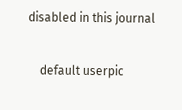disabled in this journal

    default userpic